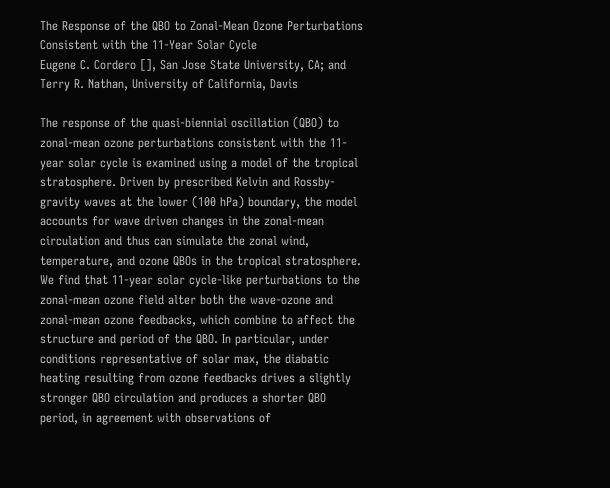The Response of the QBO to Zonal-Mean Ozone Perturbations Consistent with the 11-Year Solar Cycle
Eugene C. Cordero [], San Jose State University, CA; and Terry R. Nathan, University of California, Davis

The response of the quasi-biennial oscillation (QBO) to zonal-mean ozone perturbations consistent with the 11-year solar cycle is examined using a model of the tropical stratosphere. Driven by prescribed Kelvin and Rossby-gravity waves at the lower (100 hPa) boundary, the model accounts for wave driven changes in the zonal-mean circulation and thus can simulate the zonal wind, temperature, and ozone QBOs in the tropical stratosphere. We find that 11-year solar cycle-like perturbations to the zonal-mean ozone field alter both the wave-ozone and zonal-mean ozone feedbacks, which combine to affect the structure and period of the QBO. In particular, under conditions representative of solar max, the diabatic heating resulting from ozone feedbacks drives a slightly stronger QBO circulation and produces a shorter QBO period, in agreement with observations of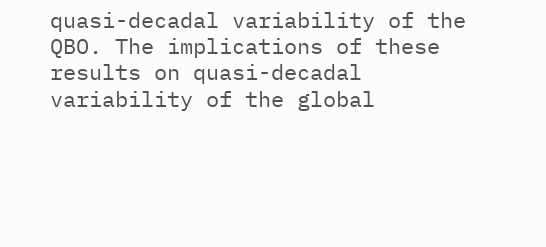quasi-decadal variability of the QBO. The implications of these results on quasi-decadal variability of the global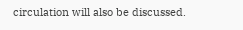circulation will also be discussed.